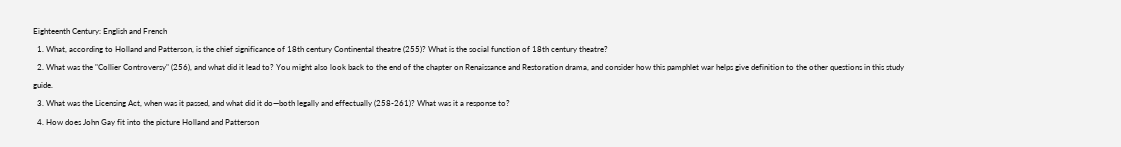Eighteenth Century: English and French
  1. What, according to Holland and Patterson, is the chief significance of 18th century Continental theatre (255)? What is the social function of 18th century theatre?
  2. What was the "Collier Controversy" (256), and what did it lead to? You might also look back to the end of the chapter on Renaissance and Restoration drama, and consider how this pamphlet war helps give definition to the other questions in this study guide.
  3. What was the Licensing Act, when was it passed, and what did it do—both legally and effectually (258-261)? What was it a response to?
  4. How does John Gay fit into the picture Holland and Patterson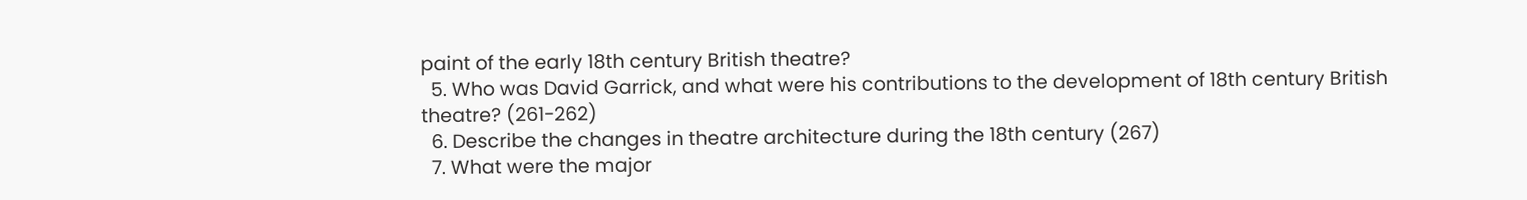paint of the early 18th century British theatre?
  5. Who was David Garrick, and what were his contributions to the development of 18th century British theatre? (261-262)
  6. Describe the changes in theatre architecture during the 18th century (267)
  7. What were the major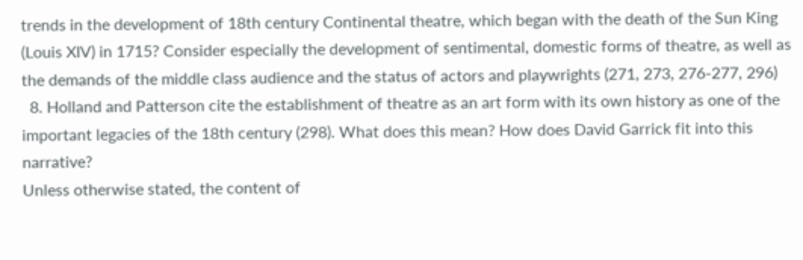trends in the development of 18th century Continental theatre, which began with the death of the Sun King (Louis XIV) in 1715? Consider especially the development of sentimental, domestic forms of theatre, as well as the demands of the middle class audience and the status of actors and playwrights (271, 273, 276-277, 296)
  8. Holland and Patterson cite the establishment of theatre as an art form with its own history as one of the important legacies of the 18th century (298). What does this mean? How does David Garrick fit into this narrative?
Unless otherwise stated, the content of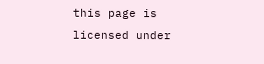this page is licensed under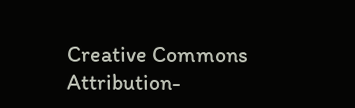Creative Commons Attribution-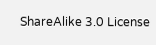ShareAlike 3.0 License